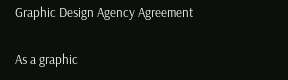Graphic Design Agency Agreement

As a graphic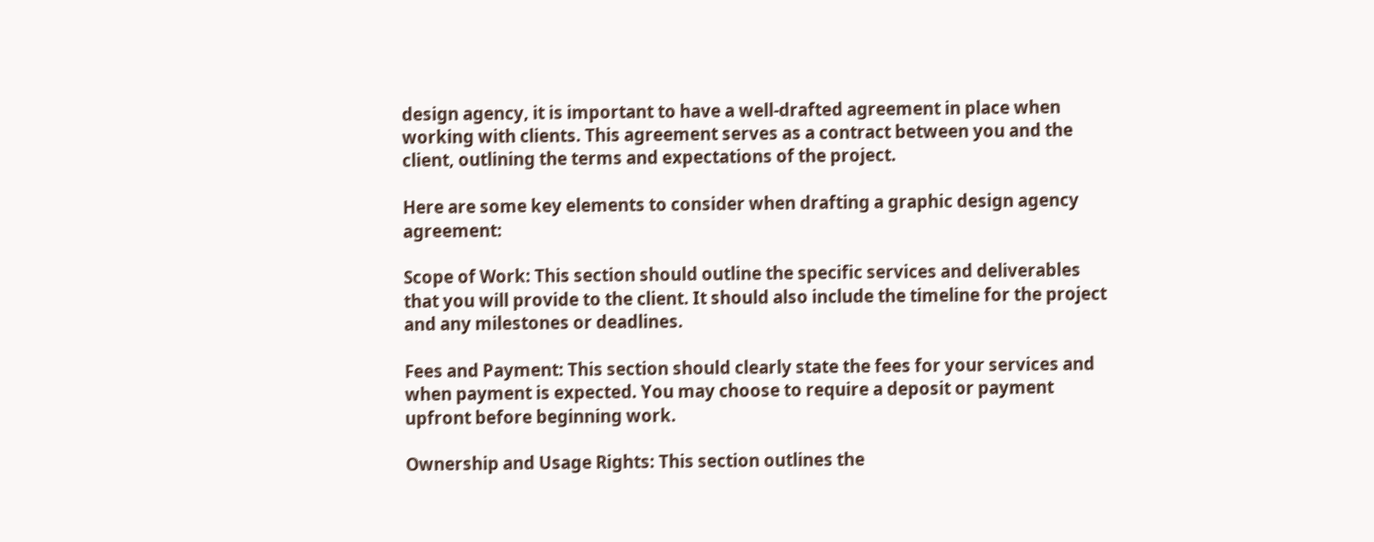design agency, it is important to have a well-drafted agreement in place when working with clients. This agreement serves as a contract between you and the client, outlining the terms and expectations of the project.

Here are some key elements to consider when drafting a graphic design agency agreement:

Scope of Work: This section should outline the specific services and deliverables that you will provide to the client. It should also include the timeline for the project and any milestones or deadlines.

Fees and Payment: This section should clearly state the fees for your services and when payment is expected. You may choose to require a deposit or payment upfront before beginning work.

Ownership and Usage Rights: This section outlines the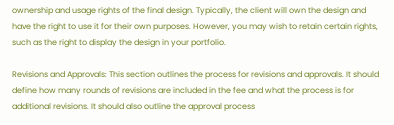ownership and usage rights of the final design. Typically, the client will own the design and have the right to use it for their own purposes. However, you may wish to retain certain rights, such as the right to display the design in your portfolio.

Revisions and Approvals: This section outlines the process for revisions and approvals. It should define how many rounds of revisions are included in the fee and what the process is for additional revisions. It should also outline the approval process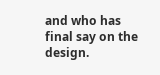and who has final say on the design.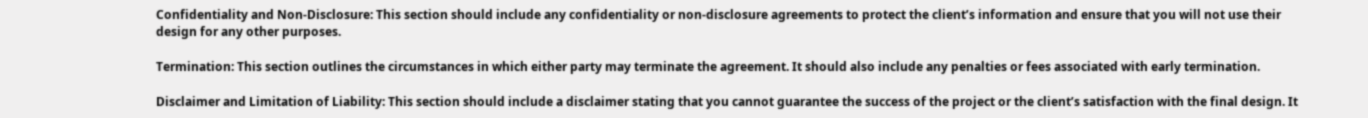Confidentiality and Non-Disclosure: This section should include any confidentiality or non-disclosure agreements to protect the client’s information and ensure that you will not use their design for any other purposes.

Termination: This section outlines the circumstances in which either party may terminate the agreement. It should also include any penalties or fees associated with early termination.

Disclaimer and Limitation of Liability: This section should include a disclaimer stating that you cannot guarantee the success of the project or the client’s satisfaction with the final design. It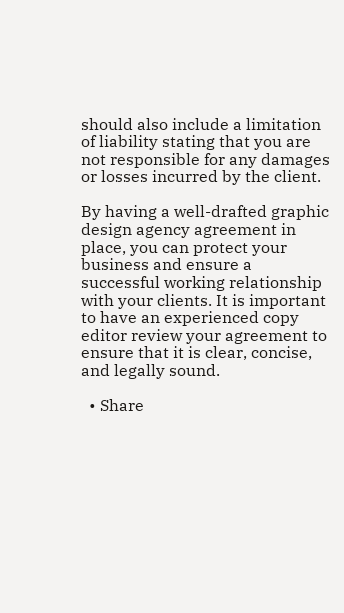should also include a limitation of liability stating that you are not responsible for any damages or losses incurred by the client.

By having a well-drafted graphic design agency agreement in place, you can protect your business and ensure a successful working relationship with your clients. It is important to have an experienced copy editor review your agreement to ensure that it is clear, concise, and legally sound.

  • Share